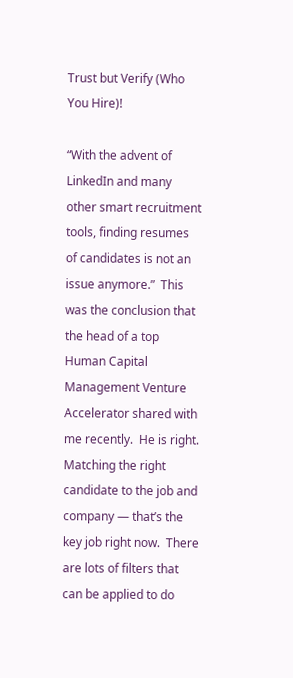Trust but Verify (Who You Hire)!

“With the advent of LinkedIn and many other smart recruitment tools, finding resumes of candidates is not an issue anymore.”  This was the conclusion that the head of a top Human Capital Management Venture Accelerator shared with me recently.  He is right.
Matching the right candidate to the job and company — that’s the key job right now.  There are lots of filters that can be applied to do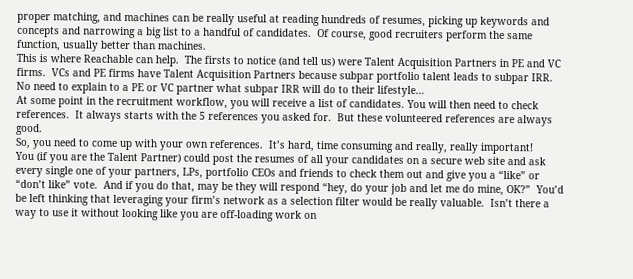proper matching, and machines can be really useful at reading hundreds of resumes, picking up keywords and concepts and narrowing a big list to a handful of candidates.  Of course, good recruiters perform the same function, usually better than machines.
This is where Reachable can help.  The firsts to notice (and tell us) were Talent Acquisition Partners in PE and VC firms.  VCs and PE firms have Talent Acquisition Partners because subpar portfolio talent leads to subpar IRR.  No need to explain to a PE or VC partner what subpar IRR will do to their lifestyle…
At some point in the recruitment workflow, you will receive a list of candidates. You will then need to check references.  It always starts with the 5 references you asked for.  But these volunteered references are always good.
So, you need to come up with your own references.  It’s hard, time consuming and really, really important!
You (if you are the Talent Partner) could post the resumes of all your candidates on a secure web site and ask every single one of your partners, LPs, portfolio CEOs and friends to check them out and give you a “like” or “don’t like” vote.  And if you do that, may be they will respond “hey, do your job and let me do mine, OK?”  You’d be left thinking that leveraging your firm’s network as a selection filter would be really valuable.  Isn’t there a way to use it without looking like you are off-loading work on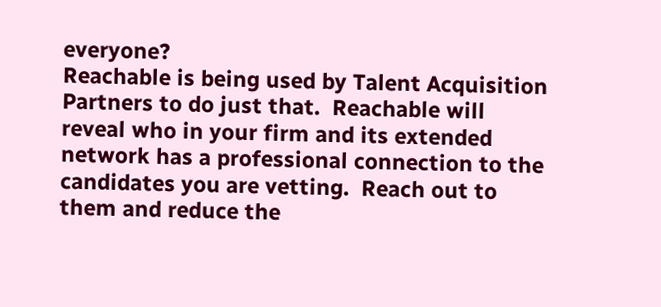everyone?
Reachable is being used by Talent Acquisition Partners to do just that.  Reachable will reveal who in your firm and its extended network has a professional connection to the candidates you are vetting.  Reach out to them and reduce the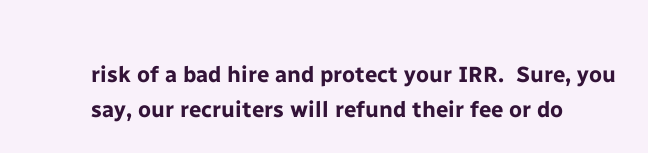risk of a bad hire and protect your IRR.  Sure, you say, our recruiters will refund their fee or do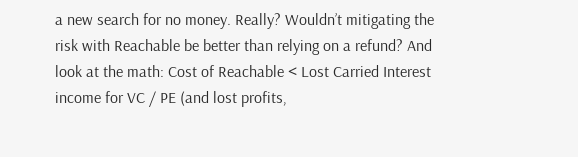a new search for no money. Really? Wouldn’t mitigating the risk with Reachable be better than relying on a refund? And look at the math: Cost of Reachable < Lost Carried Interest income for VC / PE (and lost profits,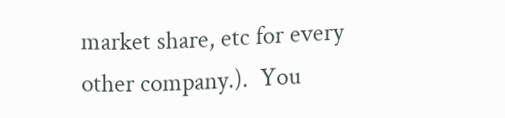market share, etc for every other company.).  You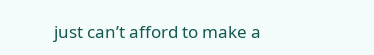just can’t afford to make a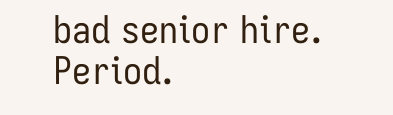bad senior hire. Period.